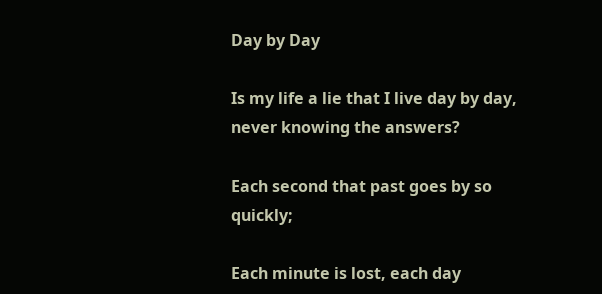Day by Day

Is my life a lie that I live day by day, never knowing the answers?

Each second that past goes by so quickly;

Each minute is lost, each day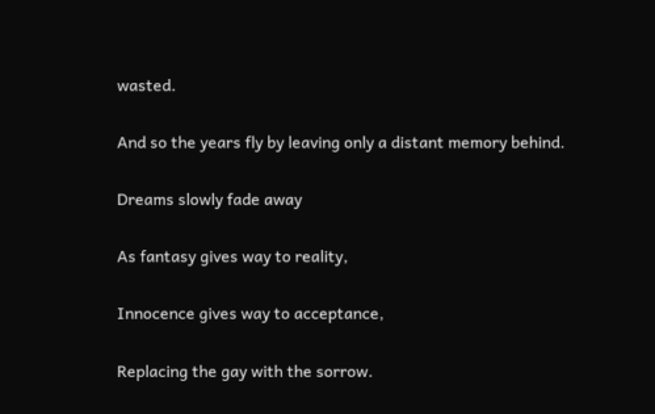wasted.

And so the years fly by leaving only a distant memory behind.

Dreams slowly fade away

As fantasy gives way to reality,

Innocence gives way to acceptance,

Replacing the gay with the sorrow.